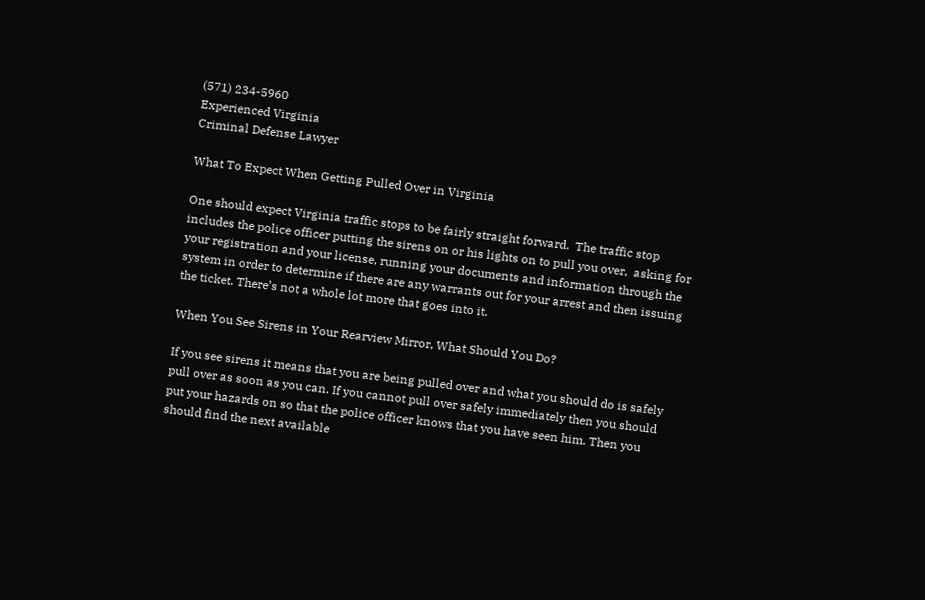(571) 234-5960
Experienced Virginia
Criminal Defense Lawyer

What To Expect When Getting Pulled Over in Virginia

One should expect Virginia traffic stops to be fairly straight forward.  The traffic stop includes the police officer putting the sirens on or his lights on to pull you over,  asking for your registration and your license, running your documents and information through the system in order to determine if there are any warrants out for your arrest and then issuing the ticket. There’s not a whole lot more that goes into it.

When You See Sirens in Your Rearview Mirror, What Should You Do?

If you see sirens it means that you are being pulled over and what you should do is safely pull over as soon as you can. If you cannot pull over safely immediately then you should put your hazards on so that the police officer knows that you have seen him. Then you should find the next available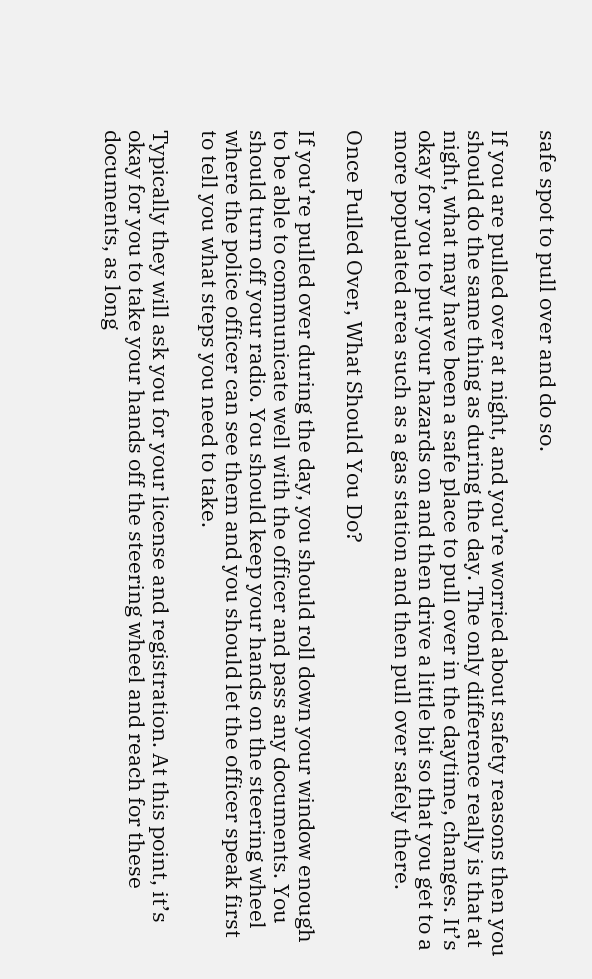safe spot to pull over and do so.

If you are pulled over at night, and you’re worried about safety reasons then you should do the same thing as during the day. The only difference really is that at night, what may have been a safe place to pull over in the daytime, changes. It’s okay for you to put your hazards on and then drive a little bit so that you get to a more populated area such as a gas station and then pull over safely there.

Once Pulled Over, What Should You Do?

If you’re pulled over during the day, you should roll down your window enough to be able to communicate well with the officer and pass any documents. You should turn off your radio. You should keep your hands on the steering wheel where the police officer can see them and you should let the officer speak first to tell you what steps you need to take.

Typically they will ask you for your license and registration. At this point, it’s okay for you to take your hands off the steering wheel and reach for these documents, as long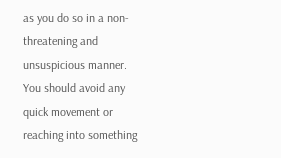as you do so in a non-threatening and unsuspicious manner. You should avoid any quick movement or reaching into something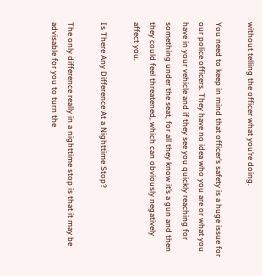without telling the officer what you’re doing.

You need to keep in mind that officer’s safety is a huge issue for our police officers. They have no idea who you are or what you have in your vehicle and if they see you quickly reaching for something under the seat, for all they know it’s a gun and then they could feel threatened, which can obviously negatively affect you.

Is There Any Difference At a Nighttime Stop?

The only difference really in a nighttime stop is that it may be advisable for you to turn the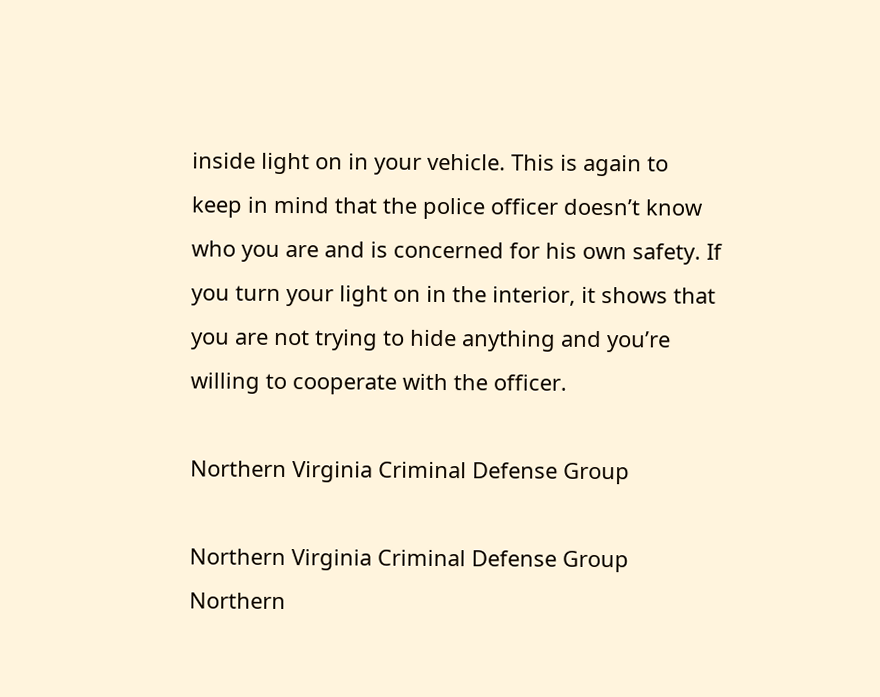inside light on in your vehicle. This is again to keep in mind that the police officer doesn’t know who you are and is concerned for his own safety. If you turn your light on in the interior, it shows that you are not trying to hide anything and you’re willing to cooperate with the officer.

Northern Virginia Criminal Defense Group

Northern Virginia Criminal Defense Group
Northern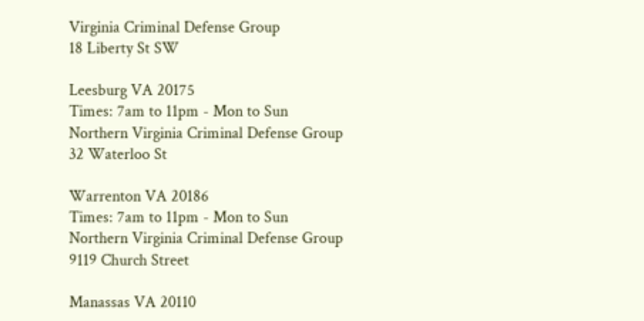Virginia Criminal Defense Group
18 Liberty St SW

Leesburg VA 20175
Times: 7am to 11pm - Mon to Sun
Northern Virginia Criminal Defense Group
32 Waterloo St

Warrenton VA 20186
Times: 7am to 11pm - Mon to Sun
Northern Virginia Criminal Defense Group
9119 Church Street

Manassas VA 20110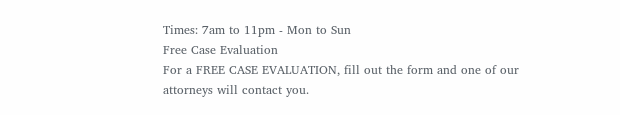Times: 7am to 11pm - Mon to Sun
Free Case Evaluation
For a FREE CASE EVALUATION, fill out the form and one of our attorneys will contact you.